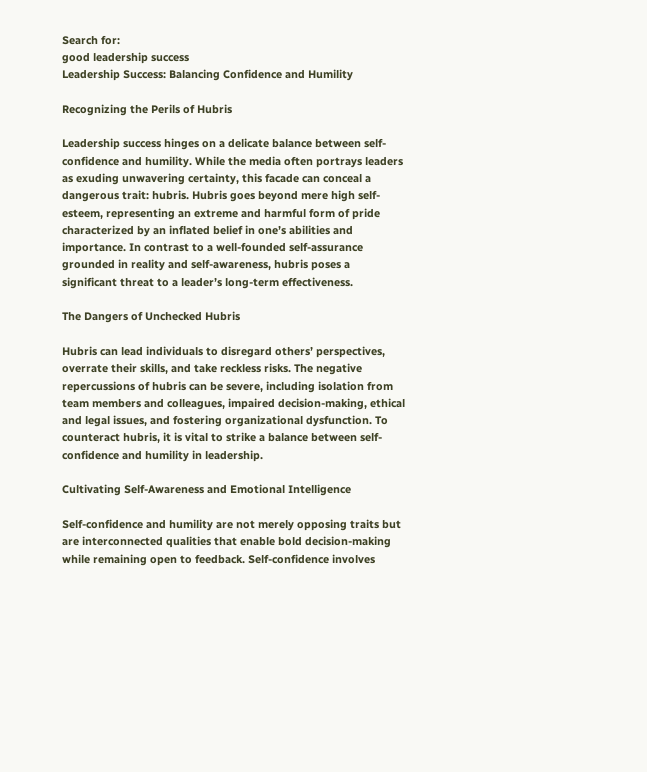Search for:
good leadership success
Leadership Success: Balancing Confidence and Humility

Recognizing the Perils of Hubris

Leadership success hinges on a delicate balance between self-confidence and humility. While the media often portrays leaders as exuding unwavering certainty, this facade can conceal a dangerous trait: hubris. Hubris goes beyond mere high self-esteem, representing an extreme and harmful form of pride characterized by an inflated belief in one’s abilities and importance. In contrast to a well-founded self-assurance grounded in reality and self-awareness, hubris poses a significant threat to a leader’s long-term effectiveness.

The Dangers of Unchecked Hubris

Hubris can lead individuals to disregard others’ perspectives, overrate their skills, and take reckless risks. The negative repercussions of hubris can be severe, including isolation from team members and colleagues, impaired decision-making, ethical and legal issues, and fostering organizational dysfunction. To counteract hubris, it is vital to strike a balance between self-confidence and humility in leadership.

Cultivating Self-Awareness and Emotional Intelligence

Self-confidence and humility are not merely opposing traits but are interconnected qualities that enable bold decision-making while remaining open to feedback. Self-confidence involves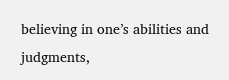believing in one’s abilities and judgments,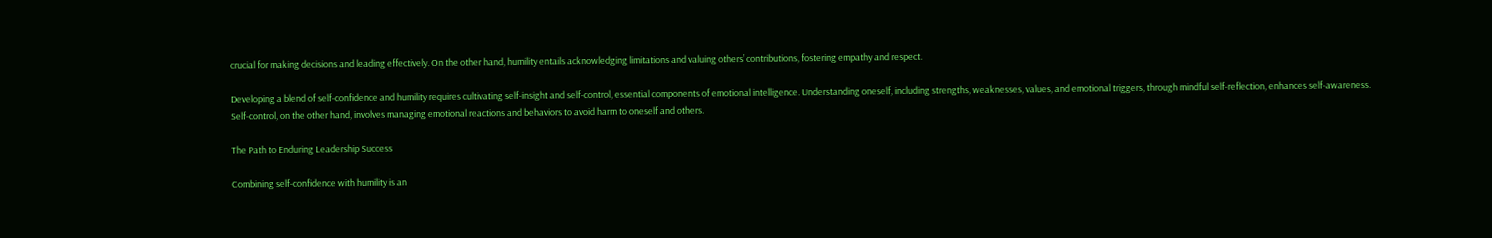crucial for making decisions and leading effectively. On the other hand, humility entails acknowledging limitations and valuing others’ contributions, fostering empathy and respect.

Developing a blend of self-confidence and humility requires cultivating self-insight and self-control, essential components of emotional intelligence. Understanding oneself, including strengths, weaknesses, values, and emotional triggers, through mindful self-reflection, enhances self-awareness. Self-control, on the other hand, involves managing emotional reactions and behaviors to avoid harm to oneself and others.

The Path to Enduring Leadership Success

Combining self-confidence with humility is an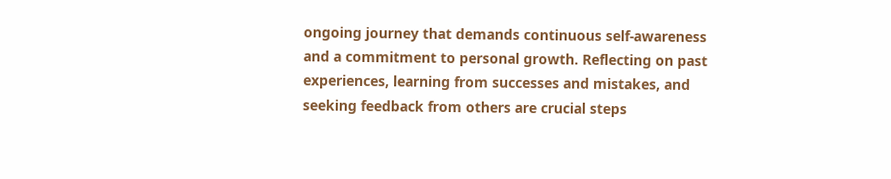ongoing journey that demands continuous self-awareness and a commitment to personal growth. Reflecting on past experiences, learning from successes and mistakes, and seeking feedback from others are crucial steps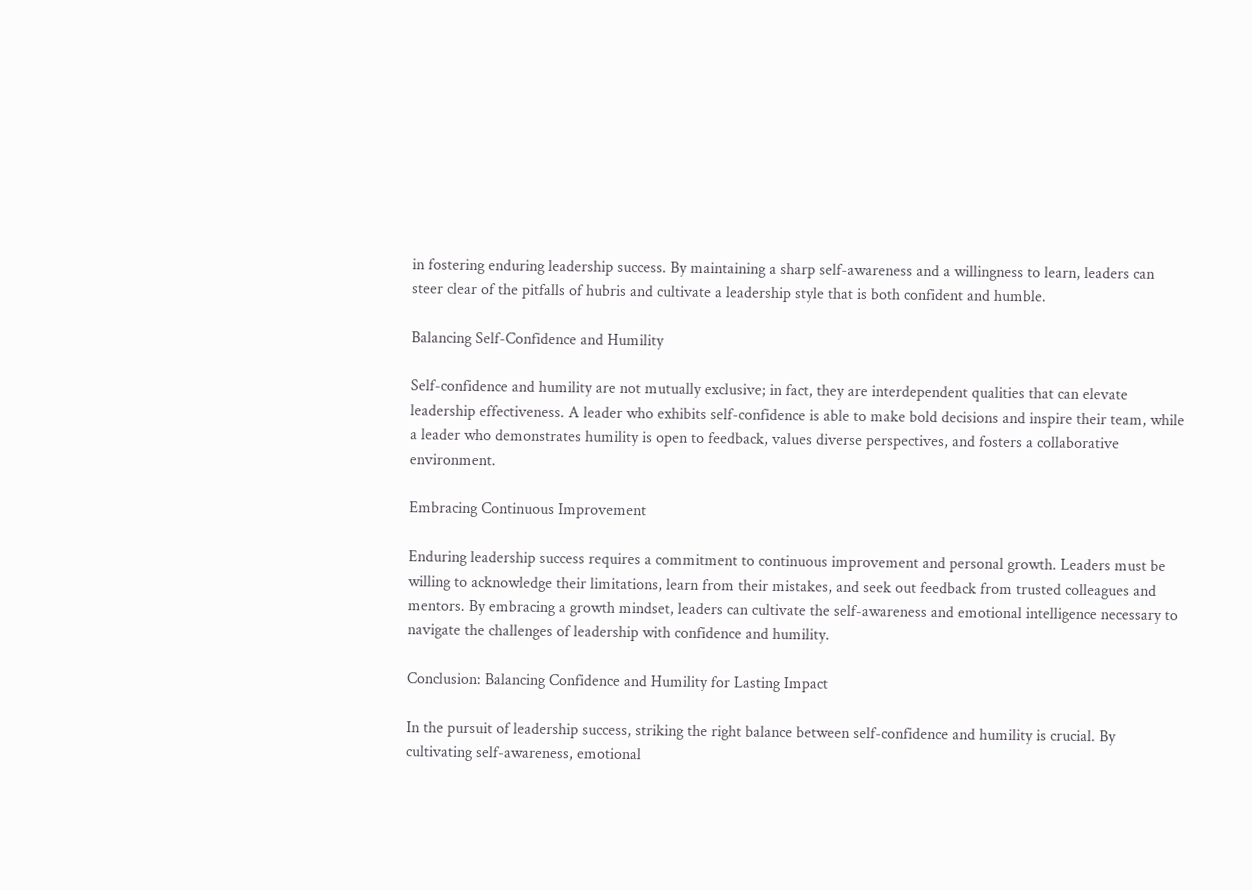in fostering enduring leadership success. By maintaining a sharp self-awareness and a willingness to learn, leaders can steer clear of the pitfalls of hubris and cultivate a leadership style that is both confident and humble.

Balancing Self-Confidence and Humility

Self-confidence and humility are not mutually exclusive; in fact, they are interdependent qualities that can elevate leadership effectiveness. A leader who exhibits self-confidence is able to make bold decisions and inspire their team, while a leader who demonstrates humility is open to feedback, values diverse perspectives, and fosters a collaborative environment.

Embracing Continuous Improvement

Enduring leadership success requires a commitment to continuous improvement and personal growth. Leaders must be willing to acknowledge their limitations, learn from their mistakes, and seek out feedback from trusted colleagues and mentors. By embracing a growth mindset, leaders can cultivate the self-awareness and emotional intelligence necessary to navigate the challenges of leadership with confidence and humility.

Conclusion: Balancing Confidence and Humility for Lasting Impact

In the pursuit of leadership success, striking the right balance between self-confidence and humility is crucial. By cultivating self-awareness, emotional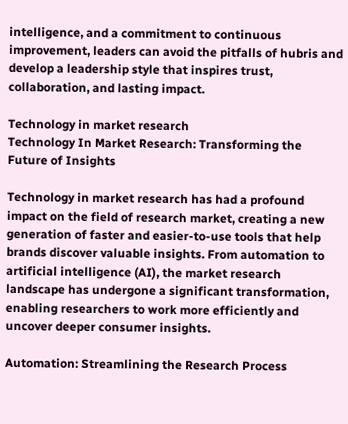intelligence, and a commitment to continuous improvement, leaders can avoid the pitfalls of hubris and develop a leadership style that inspires trust, collaboration, and lasting impact.

Technology in market research
Technology In Market Research: Transforming the Future of Insights

Technology in market research has had a profound impact on the field of research market, creating a new generation of faster and easier-to-use tools that help brands discover valuable insights. From automation to artificial intelligence (AI), the market research landscape has undergone a significant transformation, enabling researchers to work more efficiently and uncover deeper consumer insights.

Automation: Streamlining the Research Process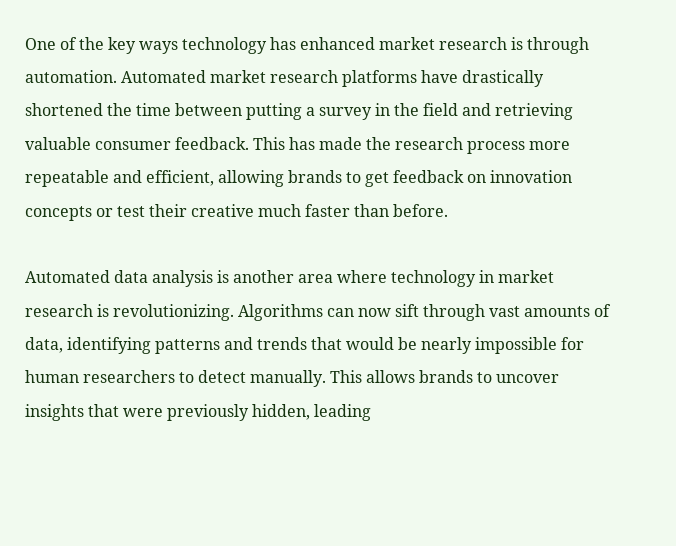One of the key ways technology has enhanced market research is through automation. Automated market research platforms have drastically shortened the time between putting a survey in the field and retrieving valuable consumer feedback. This has made the research process more repeatable and efficient, allowing brands to get feedback on innovation concepts or test their creative much faster than before.

Automated data analysis is another area where technology in market research is revolutionizing. Algorithms can now sift through vast amounts of data, identifying patterns and trends that would be nearly impossible for human researchers to detect manually. This allows brands to uncover insights that were previously hidden, leading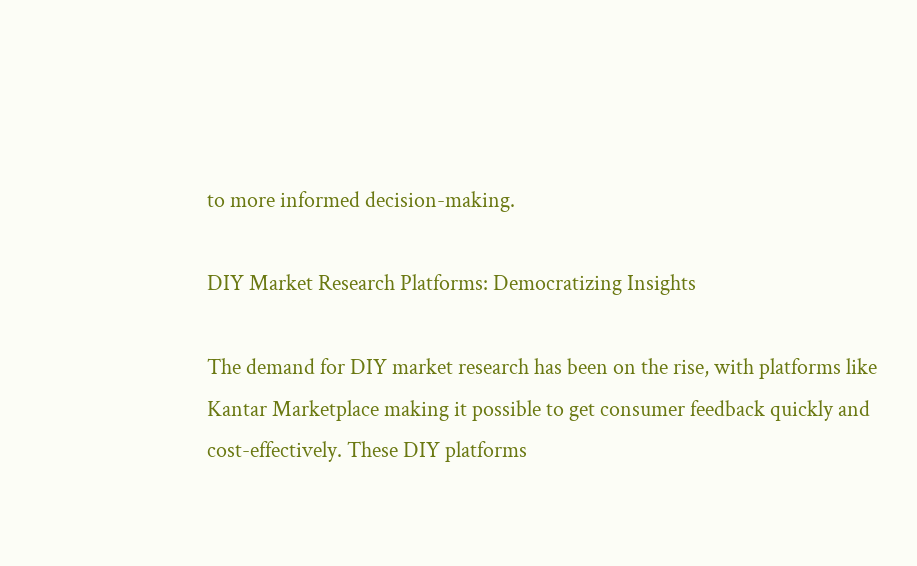to more informed decision-making.

DIY Market Research Platforms: Democratizing Insights

The demand for DIY market research has been on the rise, with platforms like Kantar Marketplace making it possible to get consumer feedback quickly and cost-effectively. These DIY platforms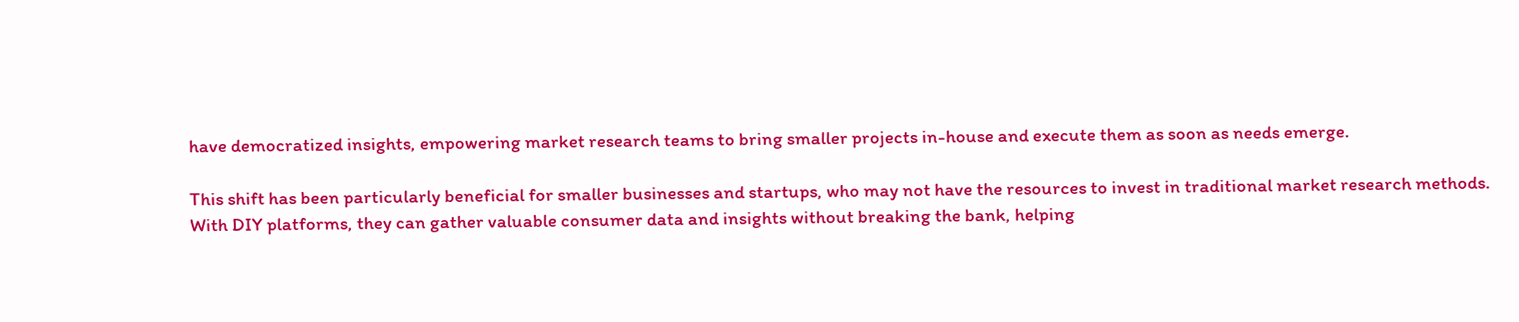have democratized insights, empowering market research teams to bring smaller projects in-house and execute them as soon as needs emerge.

This shift has been particularly beneficial for smaller businesses and startups, who may not have the resources to invest in traditional market research methods. With DIY platforms, they can gather valuable consumer data and insights without breaking the bank, helping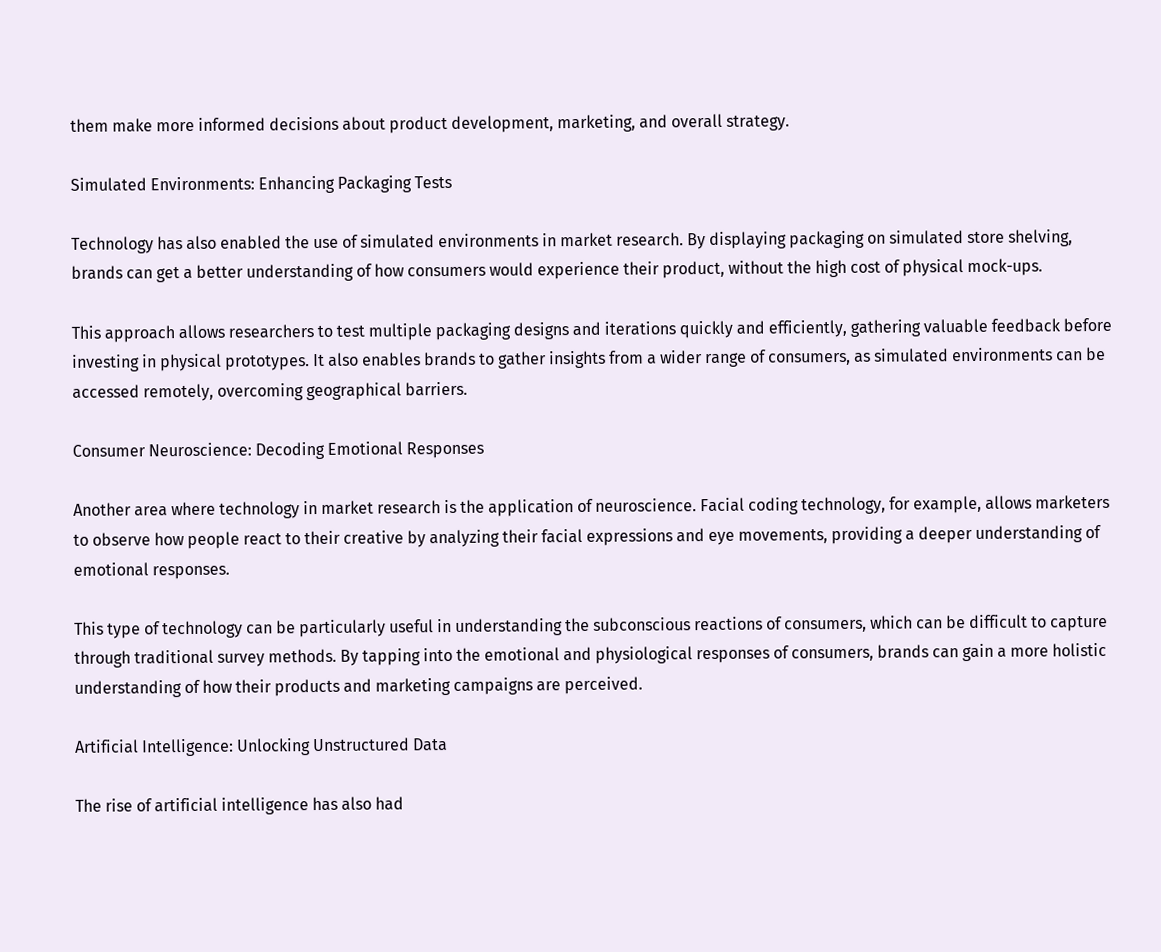them make more informed decisions about product development, marketing, and overall strategy.

Simulated Environments: Enhancing Packaging Tests

Technology has also enabled the use of simulated environments in market research. By displaying packaging on simulated store shelving, brands can get a better understanding of how consumers would experience their product, without the high cost of physical mock-ups.

This approach allows researchers to test multiple packaging designs and iterations quickly and efficiently, gathering valuable feedback before investing in physical prototypes. It also enables brands to gather insights from a wider range of consumers, as simulated environments can be accessed remotely, overcoming geographical barriers.

Consumer Neuroscience: Decoding Emotional Responses

Another area where technology in market research is the application of neuroscience. Facial coding technology, for example, allows marketers to observe how people react to their creative by analyzing their facial expressions and eye movements, providing a deeper understanding of emotional responses.

This type of technology can be particularly useful in understanding the subconscious reactions of consumers, which can be difficult to capture through traditional survey methods. By tapping into the emotional and physiological responses of consumers, brands can gain a more holistic understanding of how their products and marketing campaigns are perceived.

Artificial Intelligence: Unlocking Unstructured Data

The rise of artificial intelligence has also had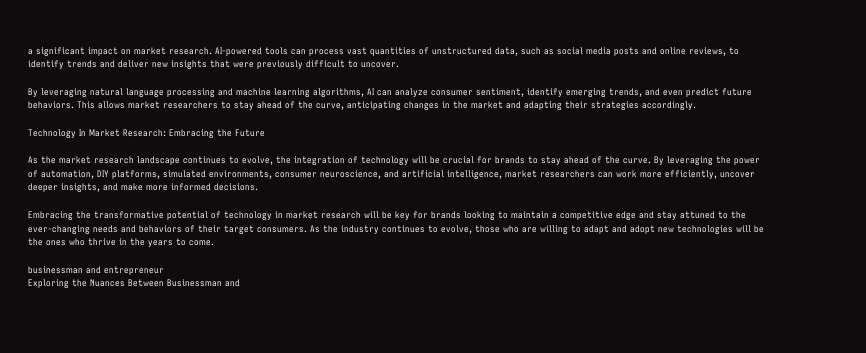a significant impact on market research. AI-powered tools can process vast quantities of unstructured data, such as social media posts and online reviews, to identify trends and deliver new insights that were previously difficult to uncover.

By leveraging natural language processing and machine learning algorithms, AI can analyze consumer sentiment, identify emerging trends, and even predict future behaviors. This allows market researchers to stay ahead of the curve, anticipating changes in the market and adapting their strategies accordingly.

Technology In Market Research: Embracing the Future

As the market research landscape continues to evolve, the integration of technology will be crucial for brands to stay ahead of the curve. By leveraging the power of automation, DIY platforms, simulated environments, consumer neuroscience, and artificial intelligence, market researchers can work more efficiently, uncover deeper insights, and make more informed decisions.

Embracing the transformative potential of technology in market research will be key for brands looking to maintain a competitive edge and stay attuned to the ever-changing needs and behaviors of their target consumers. As the industry continues to evolve, those who are willing to adapt and adopt new technologies will be the ones who thrive in the years to come.

businessman and entrepreneur
Exploring the Nuances Between Businessman and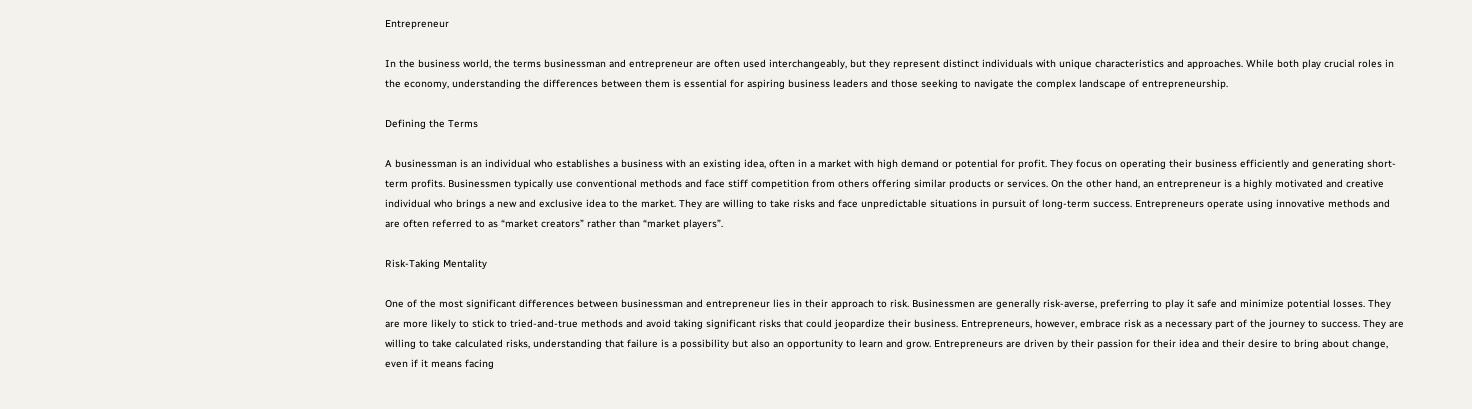Entrepreneur

In the business world, the terms businessman and entrepreneur are often used interchangeably, but they represent distinct individuals with unique characteristics and approaches. While both play crucial roles in the economy, understanding the differences between them is essential for aspiring business leaders and those seeking to navigate the complex landscape of entrepreneurship.

Defining the Terms

A businessman is an individual who establishes a business with an existing idea, often in a market with high demand or potential for profit. They focus on operating their business efficiently and generating short-term profits. Businessmen typically use conventional methods and face stiff competition from others offering similar products or services. On the other hand, an entrepreneur is a highly motivated and creative individual who brings a new and exclusive idea to the market. They are willing to take risks and face unpredictable situations in pursuit of long-term success. Entrepreneurs operate using innovative methods and are often referred to as “market creators” rather than “market players”.

Risk-Taking Mentality

One of the most significant differences between businessman and entrepreneur lies in their approach to risk. Businessmen are generally risk-averse, preferring to play it safe and minimize potential losses. They are more likely to stick to tried-and-true methods and avoid taking significant risks that could jeopardize their business. Entrepreneurs, however, embrace risk as a necessary part of the journey to success. They are willing to take calculated risks, understanding that failure is a possibility but also an opportunity to learn and grow. Entrepreneurs are driven by their passion for their idea and their desire to bring about change, even if it means facing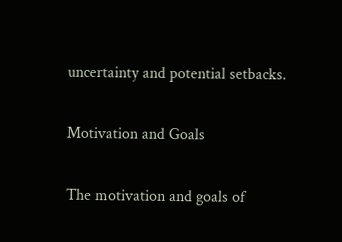uncertainty and potential setbacks.

Motivation and Goals

The motivation and goals of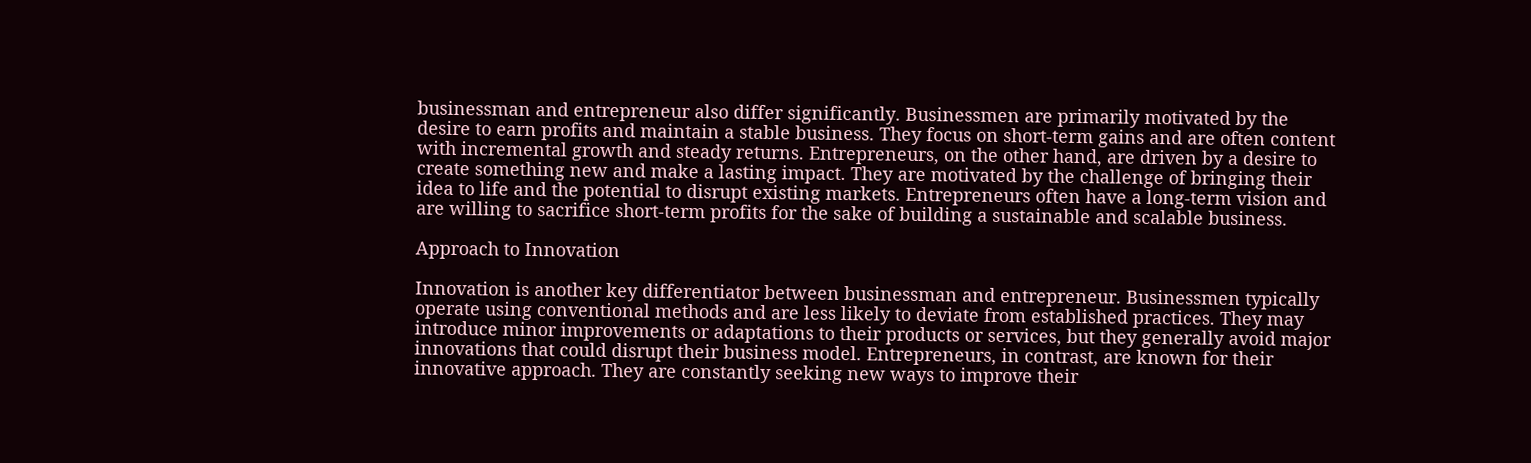businessman and entrepreneur also differ significantly. Businessmen are primarily motivated by the desire to earn profits and maintain a stable business. They focus on short-term gains and are often content with incremental growth and steady returns. Entrepreneurs, on the other hand, are driven by a desire to create something new and make a lasting impact. They are motivated by the challenge of bringing their idea to life and the potential to disrupt existing markets. Entrepreneurs often have a long-term vision and are willing to sacrifice short-term profits for the sake of building a sustainable and scalable business.

Approach to Innovation

Innovation is another key differentiator between businessman and entrepreneur. Businessmen typically operate using conventional methods and are less likely to deviate from established practices. They may introduce minor improvements or adaptations to their products or services, but they generally avoid major innovations that could disrupt their business model. Entrepreneurs, in contrast, are known for their innovative approach. They are constantly seeking new ways to improve their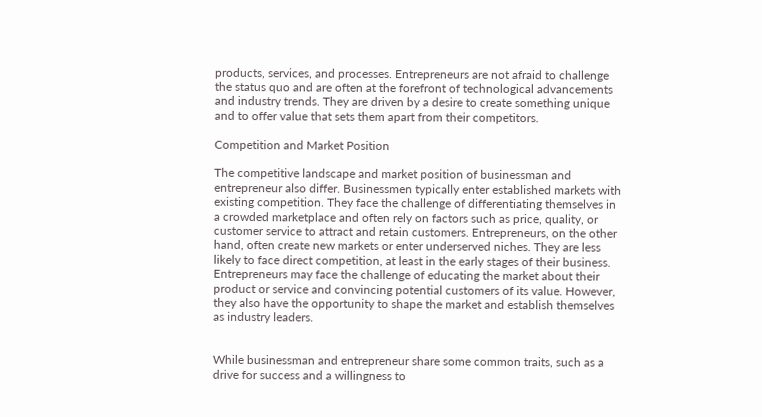products, services, and processes. Entrepreneurs are not afraid to challenge the status quo and are often at the forefront of technological advancements and industry trends. They are driven by a desire to create something unique and to offer value that sets them apart from their competitors.

Competition and Market Position

The competitive landscape and market position of businessman and entrepreneur also differ. Businessmen typically enter established markets with existing competition. They face the challenge of differentiating themselves in a crowded marketplace and often rely on factors such as price, quality, or customer service to attract and retain customers. Entrepreneurs, on the other hand, often create new markets or enter underserved niches. They are less likely to face direct competition, at least in the early stages of their business. Entrepreneurs may face the challenge of educating the market about their product or service and convincing potential customers of its value. However, they also have the opportunity to shape the market and establish themselves as industry leaders.


While businessman and entrepreneur share some common traits, such as a drive for success and a willingness to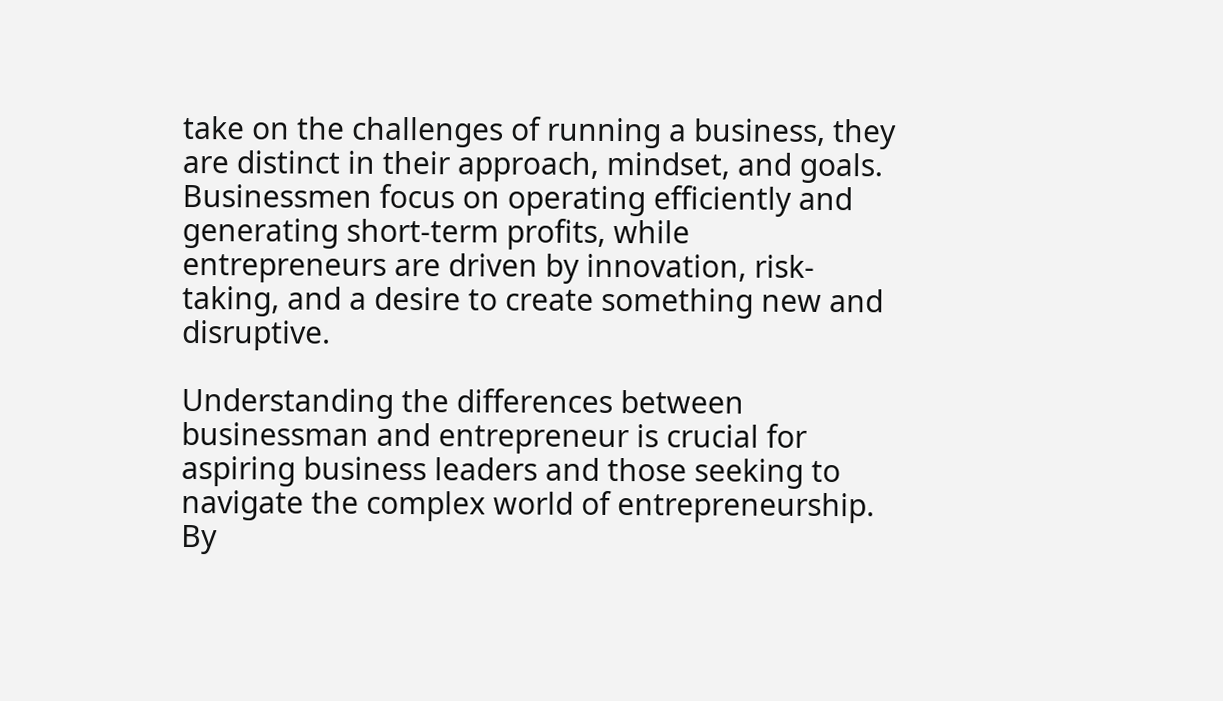take on the challenges of running a business, they are distinct in their approach, mindset, and goals. Businessmen focus on operating efficiently and generating short-term profits, while entrepreneurs are driven by innovation, risk-taking, and a desire to create something new and disruptive.

Understanding the differences between businessman and entrepreneur is crucial for aspiring business leaders and those seeking to navigate the complex world of entrepreneurship. By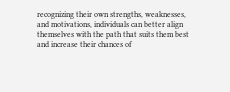recognizing their own strengths, weaknesses, and motivations, individuals can better align themselves with the path that suits them best and increase their chances of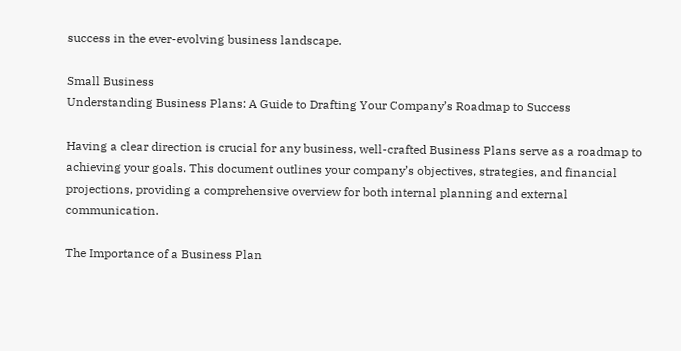success in the ever-evolving business landscape.

Small Business
Understanding Business Plans: A Guide to Drafting Your Company’s Roadmap to Success

Having a clear direction is crucial for any business, well-crafted Business Plans serve as a roadmap to achieving your goals. This document outlines your company’s objectives, strategies, and financial projections, providing a comprehensive overview for both internal planning and external communication.

The Importance of a Business Plan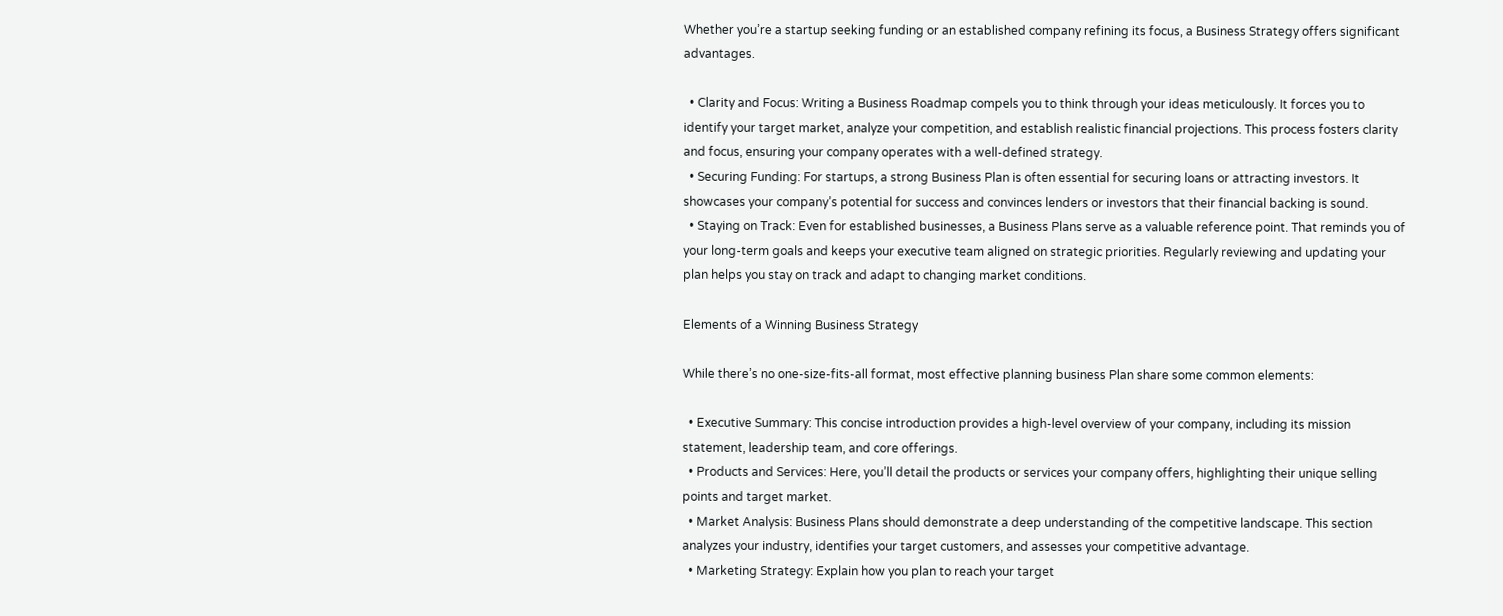Whether you’re a startup seeking funding or an established company refining its focus, a Business Strategy offers significant advantages.

  • Clarity and Focus: Writing a Business Roadmap compels you to think through your ideas meticulously. It forces you to identify your target market, analyze your competition, and establish realistic financial projections. This process fosters clarity and focus, ensuring your company operates with a well-defined strategy.
  • Securing Funding: For startups, a strong Business Plan is often essential for securing loans or attracting investors. It showcases your company’s potential for success and convinces lenders or investors that their financial backing is sound.
  • Staying on Track: Even for established businesses, a Business Plans serve as a valuable reference point. That reminds you of your long-term goals and keeps your executive team aligned on strategic priorities. Regularly reviewing and updating your plan helps you stay on track and adapt to changing market conditions.

Elements of a Winning Business Strategy

While there’s no one-size-fits-all format, most effective planning business Plan share some common elements:

  • Executive Summary: This concise introduction provides a high-level overview of your company, including its mission statement, leadership team, and core offerings.
  • Products and Services: Here, you’ll detail the products or services your company offers, highlighting their unique selling points and target market.
  • Market Analysis: Business Plans should demonstrate a deep understanding of the competitive landscape. This section analyzes your industry, identifies your target customers, and assesses your competitive advantage.
  • Marketing Strategy: Explain how you plan to reach your target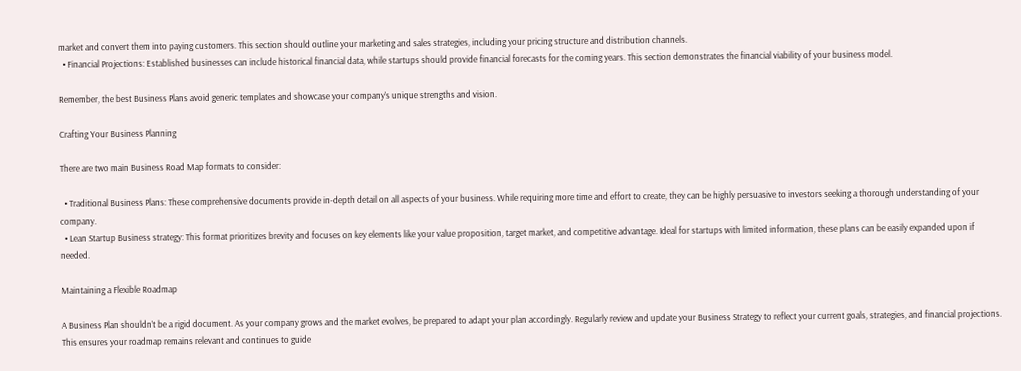market and convert them into paying customers. This section should outline your marketing and sales strategies, including your pricing structure and distribution channels.
  • Financial Projections: Established businesses can include historical financial data, while startups should provide financial forecasts for the coming years. This section demonstrates the financial viability of your business model.

Remember, the best Business Plans avoid generic templates and showcase your company’s unique strengths and vision.

Crafting Your Business Planning

There are two main Business Road Map formats to consider:

  • Traditional Business Plans: These comprehensive documents provide in-depth detail on all aspects of your business. While requiring more time and effort to create, they can be highly persuasive to investors seeking a thorough understanding of your company.
  • Lean Startup Business strategy: This format prioritizes brevity and focuses on key elements like your value proposition, target market, and competitive advantage. Ideal for startups with limited information, these plans can be easily expanded upon if needed.

Maintaining a Flexible Roadmap

A Business Plan shouldn’t be a rigid document. As your company grows and the market evolves, be prepared to adapt your plan accordingly. Regularly review and update your Business Strategy to reflect your current goals, strategies, and financial projections. This ensures your roadmap remains relevant and continues to guide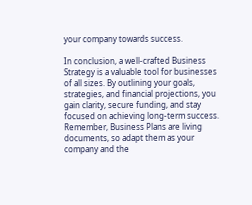your company towards success.

In conclusion, a well-crafted Business Strategy is a valuable tool for businesses of all sizes. By outlining your goals, strategies, and financial projections, you gain clarity, secure funding, and stay focused on achieving long-term success. Remember, Business Plans are living documents, so adapt them as your company and the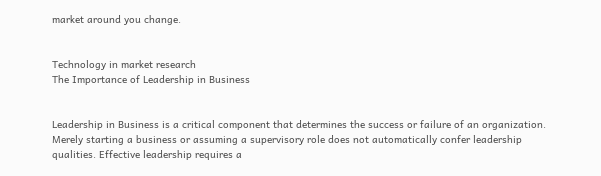market around you change.


Technology in market research
The Importance of Leadership in Business


Leadership in Business is a critical component that determines the success or failure of an organization. Merely starting a business or assuming a supervisory role does not automatically confer leadership qualities. Effective leadership requires a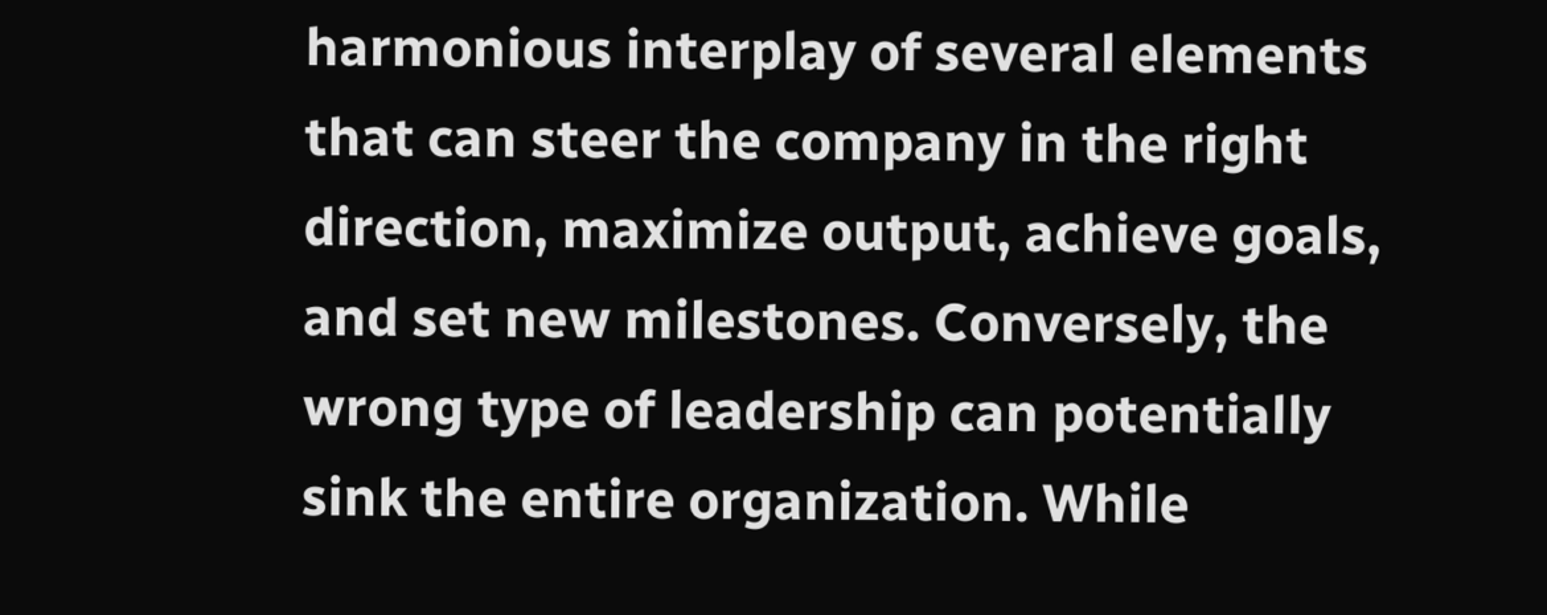harmonious interplay of several elements that can steer the company in the right direction, maximize output, achieve goals, and set new milestones. Conversely, the wrong type of leadership can potentially sink the entire organization. While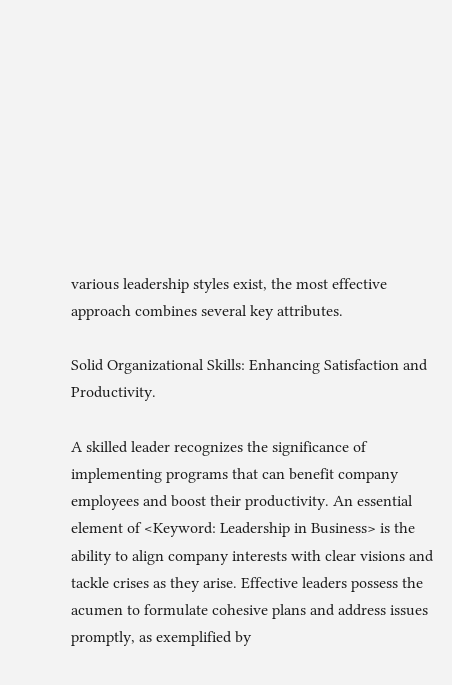various leadership styles exist, the most effective approach combines several key attributes.

Solid Organizational Skills: Enhancing Satisfaction and Productivity.

A skilled leader recognizes the significance of implementing programs that can benefit company employees and boost their productivity. An essential element of <Keyword: Leadership in Business> is the ability to align company interests with clear visions and tackle crises as they arise. Effective leaders possess the acumen to formulate cohesive plans and address issues promptly, as exemplified by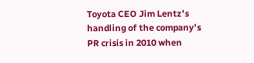Toyota CEO Jim Lentz’s handling of the company’s PR crisis in 2010 when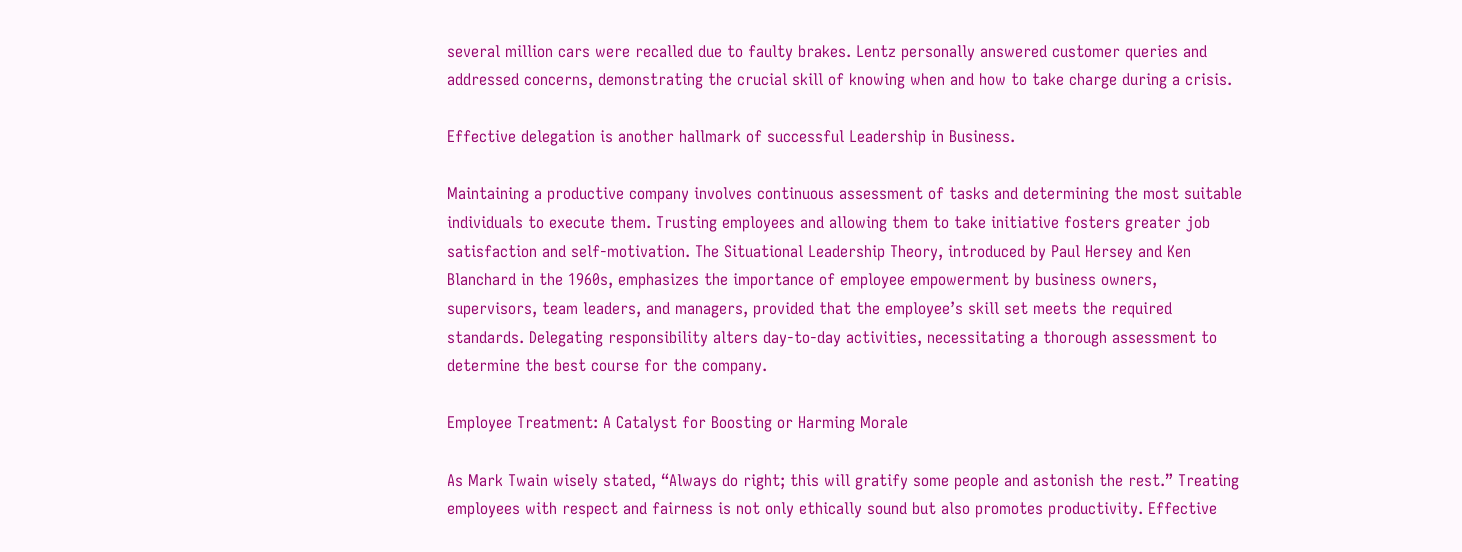several million cars were recalled due to faulty brakes. Lentz personally answered customer queries and addressed concerns, demonstrating the crucial skill of knowing when and how to take charge during a crisis.

Effective delegation is another hallmark of successful Leadership in Business.

Maintaining a productive company involves continuous assessment of tasks and determining the most suitable individuals to execute them. Trusting employees and allowing them to take initiative fosters greater job satisfaction and self-motivation. The Situational Leadership Theory, introduced by Paul Hersey and Ken Blanchard in the 1960s, emphasizes the importance of employee empowerment by business owners, supervisors, team leaders, and managers, provided that the employee’s skill set meets the required standards. Delegating responsibility alters day-to-day activities, necessitating a thorough assessment to determine the best course for the company.

Employee Treatment: A Catalyst for Boosting or Harming Morale

As Mark Twain wisely stated, “Always do right; this will gratify some people and astonish the rest.” Treating employees with respect and fairness is not only ethically sound but also promotes productivity. Effective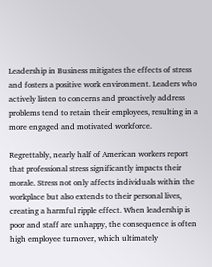Leadership in Business mitigates the effects of stress and fosters a positive work environment. Leaders who actively listen to concerns and proactively address problems tend to retain their employees, resulting in a more engaged and motivated workforce.

Regrettably, nearly half of American workers report that professional stress significantly impacts their morale. Stress not only affects individuals within the workplace but also extends to their personal lives, creating a harmful ripple effect. When leadership is poor and staff are unhappy, the consequence is often high employee turnover, which ultimately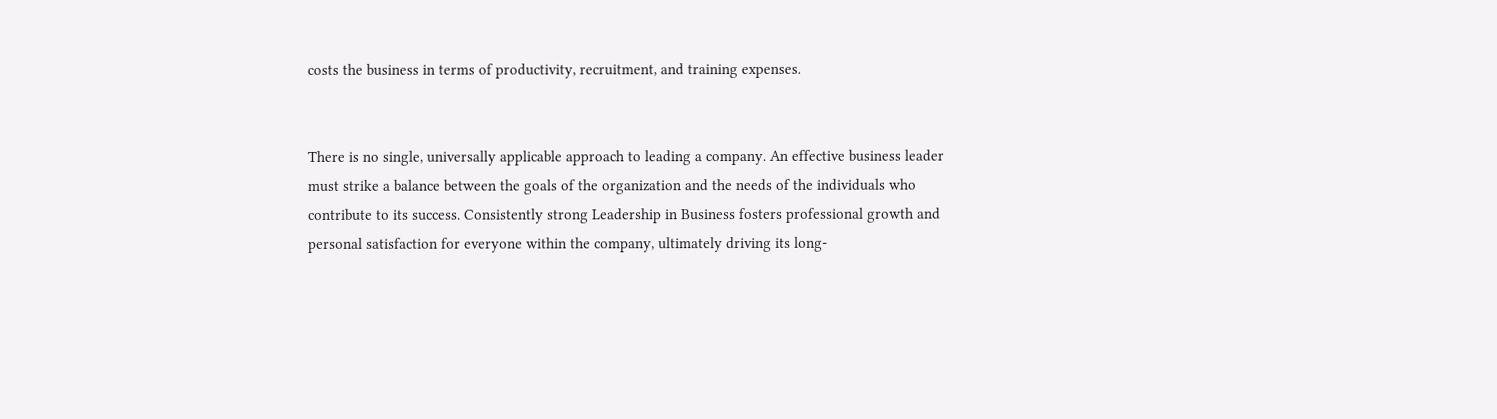costs the business in terms of productivity, recruitment, and training expenses.


There is no single, universally applicable approach to leading a company. An effective business leader must strike a balance between the goals of the organization and the needs of the individuals who contribute to its success. Consistently strong Leadership in Business fosters professional growth and personal satisfaction for everyone within the company, ultimately driving its long-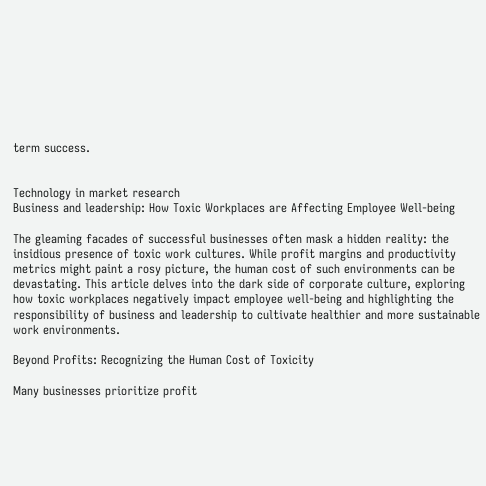term success.


Technology in market research
Business and leadership: How Toxic Workplaces are Affecting Employee Well-being

The gleaming facades of successful businesses often mask a hidden reality: the insidious presence of toxic work cultures. While profit margins and productivity metrics might paint a rosy picture, the human cost of such environments can be devastating. This article delves into the dark side of corporate culture, exploring how toxic workplaces negatively impact employee well-being and highlighting the responsibility of business and leadership to cultivate healthier and more sustainable work environments.

Beyond Profits: Recognizing the Human Cost of Toxicity

Many businesses prioritize profit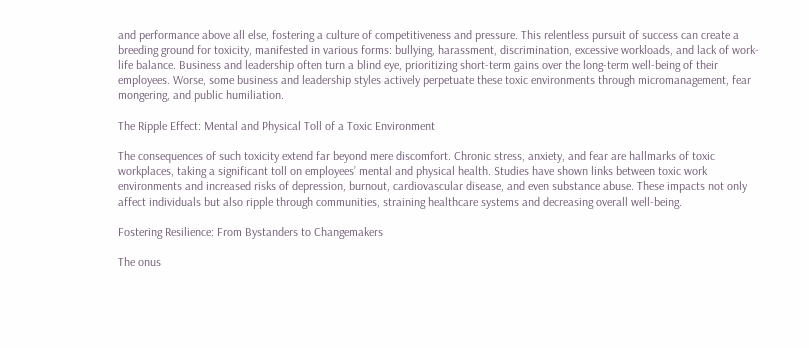and performance above all else, fostering a culture of competitiveness and pressure. This relentless pursuit of success can create a breeding ground for toxicity, manifested in various forms: bullying, harassment, discrimination, excessive workloads, and lack of work-life balance. Business and leadership often turn a blind eye, prioritizing short-term gains over the long-term well-being of their employees. Worse, some business and leadership styles actively perpetuate these toxic environments through micromanagement, fear mongering, and public humiliation.

The Ripple Effect: Mental and Physical Toll of a Toxic Environment

The consequences of such toxicity extend far beyond mere discomfort. Chronic stress, anxiety, and fear are hallmarks of toxic workplaces, taking a significant toll on employees’ mental and physical health. Studies have shown links between toxic work environments and increased risks of depression, burnout, cardiovascular disease, and even substance abuse. These impacts not only affect individuals but also ripple through communities, straining healthcare systems and decreasing overall well-being.

Fostering Resilience: From Bystanders to Changemakers

The onus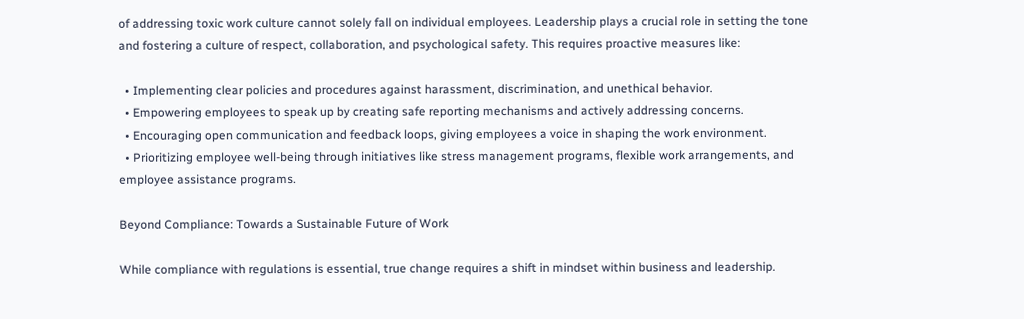of addressing toxic work culture cannot solely fall on individual employees. Leadership plays a crucial role in setting the tone and fostering a culture of respect, collaboration, and psychological safety. This requires proactive measures like:

  • Implementing clear policies and procedures against harassment, discrimination, and unethical behavior.
  • Empowering employees to speak up by creating safe reporting mechanisms and actively addressing concerns.
  • Encouraging open communication and feedback loops, giving employees a voice in shaping the work environment.
  • Prioritizing employee well-being through initiatives like stress management programs, flexible work arrangements, and employee assistance programs.

Beyond Compliance: Towards a Sustainable Future of Work

While compliance with regulations is essential, true change requires a shift in mindset within business and leadership.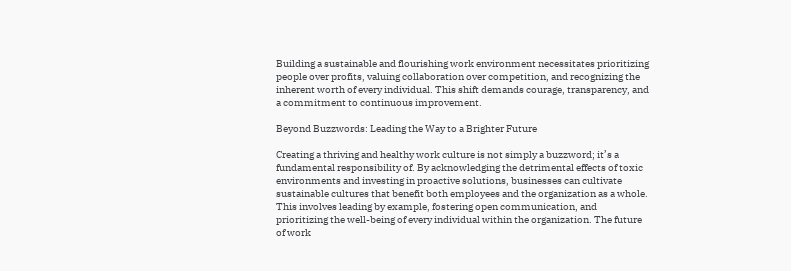Building a sustainable and flourishing work environment necessitates prioritizing people over profits, valuing collaboration over competition, and recognizing the inherent worth of every individual. This shift demands courage, transparency, and a commitment to continuous improvement.

Beyond Buzzwords: Leading the Way to a Brighter Future

Creating a thriving and healthy work culture is not simply a buzzword; it’s a fundamental responsibility of. By acknowledging the detrimental effects of toxic environments and investing in proactive solutions, businesses can cultivate sustainable cultures that benefit both employees and the organization as a whole. This involves leading by example, fostering open communication, and prioritizing the well-being of every individual within the organization. The future of work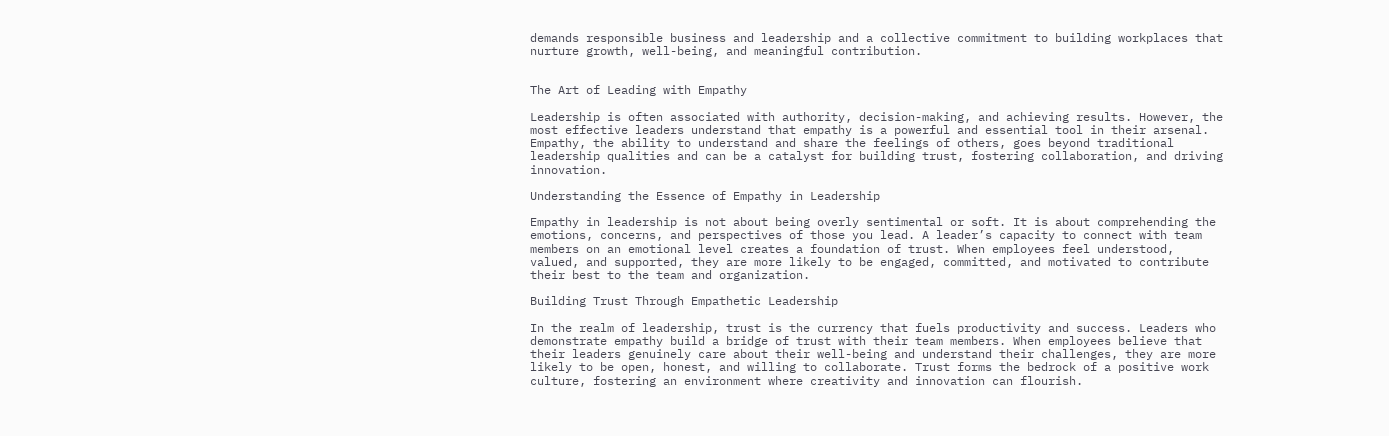demands responsible business and leadership and a collective commitment to building workplaces that nurture growth, well-being, and meaningful contribution.


The Art of Leading with Empathy

Leadership is often associated with authority, decision-making, and achieving results. However, the most effective leaders understand that empathy is a powerful and essential tool in their arsenal. Empathy, the ability to understand and share the feelings of others, goes beyond traditional leadership qualities and can be a catalyst for building trust, fostering collaboration, and driving innovation.

Understanding the Essence of Empathy in Leadership

Empathy in leadership is not about being overly sentimental or soft. It is about comprehending the emotions, concerns, and perspectives of those you lead. A leader’s capacity to connect with team members on an emotional level creates a foundation of trust. When employees feel understood, valued, and supported, they are more likely to be engaged, committed, and motivated to contribute their best to the team and organization.

Building Trust Through Empathetic Leadership

In the realm of leadership, trust is the currency that fuels productivity and success. Leaders who demonstrate empathy build a bridge of trust with their team members. When employees believe that their leaders genuinely care about their well-being and understand their challenges, they are more likely to be open, honest, and willing to collaborate. Trust forms the bedrock of a positive work culture, fostering an environment where creativity and innovation can flourish.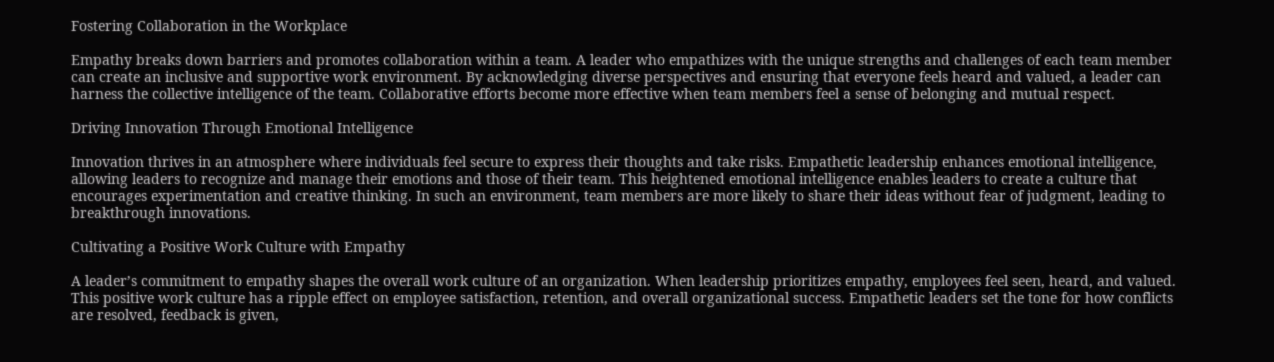Fostering Collaboration in the Workplace

Empathy breaks down barriers and promotes collaboration within a team. A leader who empathizes with the unique strengths and challenges of each team member can create an inclusive and supportive work environment. By acknowledging diverse perspectives and ensuring that everyone feels heard and valued, a leader can harness the collective intelligence of the team. Collaborative efforts become more effective when team members feel a sense of belonging and mutual respect.

Driving Innovation Through Emotional Intelligence

Innovation thrives in an atmosphere where individuals feel secure to express their thoughts and take risks. Empathetic leadership enhances emotional intelligence, allowing leaders to recognize and manage their emotions and those of their team. This heightened emotional intelligence enables leaders to create a culture that encourages experimentation and creative thinking. In such an environment, team members are more likely to share their ideas without fear of judgment, leading to breakthrough innovations.

Cultivating a Positive Work Culture with Empathy

A leader’s commitment to empathy shapes the overall work culture of an organization. When leadership prioritizes empathy, employees feel seen, heard, and valued. This positive work culture has a ripple effect on employee satisfaction, retention, and overall organizational success. Empathetic leaders set the tone for how conflicts are resolved, feedback is given,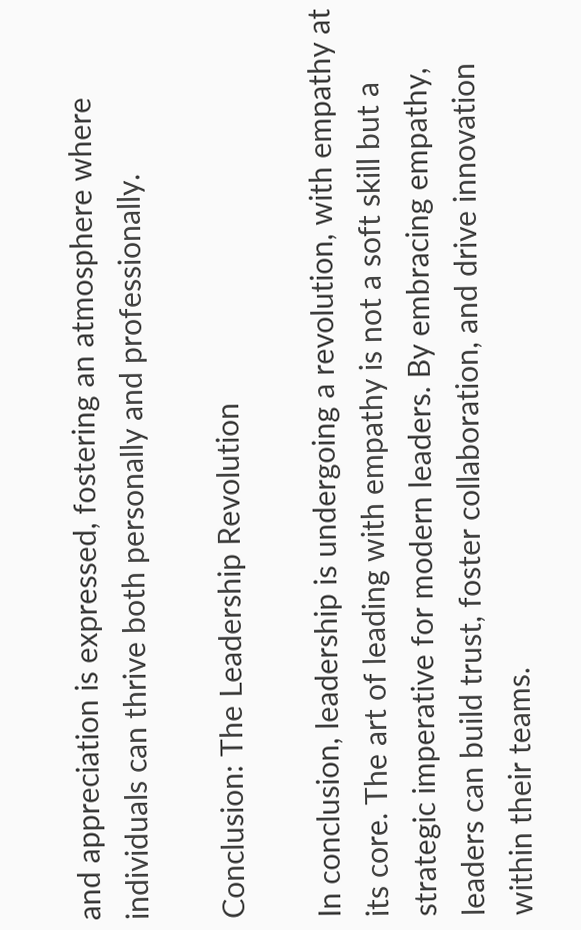and appreciation is expressed, fostering an atmosphere where individuals can thrive both personally and professionally.

Conclusion: The Leadership Revolution

In conclusion, leadership is undergoing a revolution, with empathy at its core. The art of leading with empathy is not a soft skill but a strategic imperative for modern leaders. By embracing empathy, leaders can build trust, foster collaboration, and drive innovation within their teams.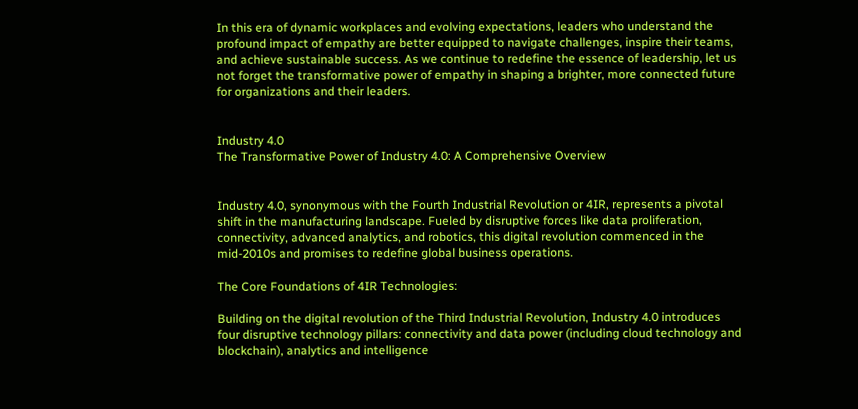In this era of dynamic workplaces and evolving expectations, leaders who understand the profound impact of empathy are better equipped to navigate challenges, inspire their teams, and achieve sustainable success. As we continue to redefine the essence of leadership, let us not forget the transformative power of empathy in shaping a brighter, more connected future for organizations and their leaders.


Industry 4.0
The Transformative Power of Industry 4.0: A Comprehensive Overview


Industry 4.0, synonymous with the Fourth Industrial Revolution or 4IR, represents a pivotal shift in the manufacturing landscape. Fueled by disruptive forces like data proliferation, connectivity, advanced analytics, and robotics, this digital revolution commenced in the mid-2010s and promises to redefine global business operations.

The Core Foundations of 4IR Technologies:

Building on the digital revolution of the Third Industrial Revolution, Industry 4.0 introduces four disruptive technology pillars: connectivity and data power (including cloud technology and blockchain), analytics and intelligence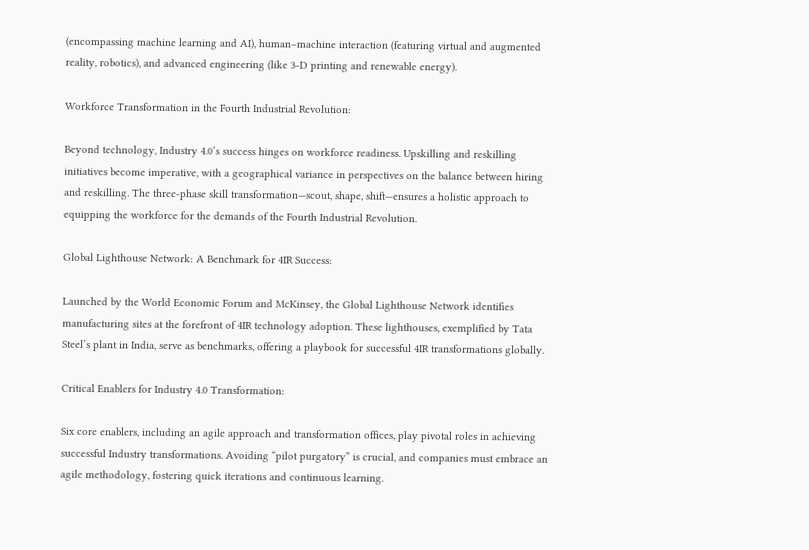(encompassing machine learning and AI), human–machine interaction (featuring virtual and augmented reality, robotics), and advanced engineering (like 3-D printing and renewable energy).

Workforce Transformation in the Fourth Industrial Revolution:

Beyond technology, Industry 4.0’s success hinges on workforce readiness. Upskilling and reskilling initiatives become imperative, with a geographical variance in perspectives on the balance between hiring and reskilling. The three-phase skill transformation—scout, shape, shift—ensures a holistic approach to equipping the workforce for the demands of the Fourth Industrial Revolution.

Global Lighthouse Network: A Benchmark for 4IR Success:

Launched by the World Economic Forum and McKinsey, the Global Lighthouse Network identifies manufacturing sites at the forefront of 4IR technology adoption. These lighthouses, exemplified by Tata Steel’s plant in India, serve as benchmarks, offering a playbook for successful 4IR transformations globally.

Critical Enablers for Industry 4.0 Transformation:

Six core enablers, including an agile approach and transformation offices, play pivotal roles in achieving successful Industry transformations. Avoiding “pilot purgatory” is crucial, and companies must embrace an agile methodology, fostering quick iterations and continuous learning.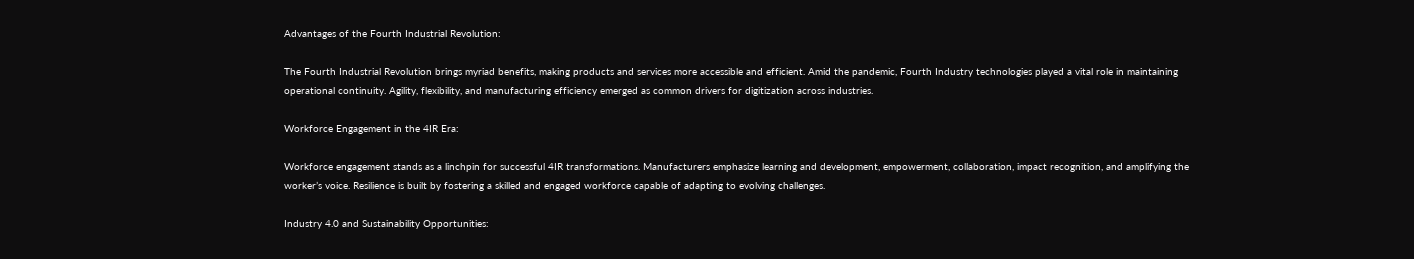Advantages of the Fourth Industrial Revolution:

The Fourth Industrial Revolution brings myriad benefits, making products and services more accessible and efficient. Amid the pandemic, Fourth Industry technologies played a vital role in maintaining operational continuity. Agility, flexibility, and manufacturing efficiency emerged as common drivers for digitization across industries.

Workforce Engagement in the 4IR Era:

Workforce engagement stands as a linchpin for successful 4IR transformations. Manufacturers emphasize learning and development, empowerment, collaboration, impact recognition, and amplifying the worker’s voice. Resilience is built by fostering a skilled and engaged workforce capable of adapting to evolving challenges.

Industry 4.0 and Sustainability Opportunities: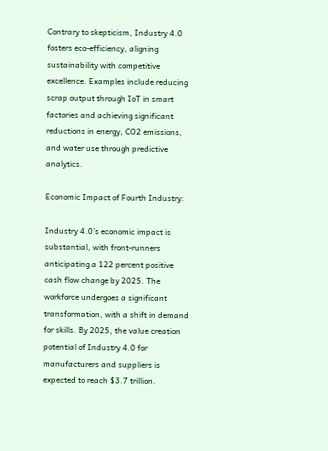Contrary to skepticism, Industry 4.0 fosters eco-efficiency, aligning sustainability with competitive excellence. Examples include reducing scrap output through IoT in smart factories and achieving significant reductions in energy, CO2 emissions, and water use through predictive analytics.

Economic Impact of Fourth Industry:

Industry 4.0’s economic impact is substantial, with front-runners anticipating a 122 percent positive cash flow change by 2025. The workforce undergoes a significant transformation, with a shift in demand for skills. By 2025, the value creation potential of Industry 4.0 for manufacturers and suppliers is expected to reach $3.7 trillion.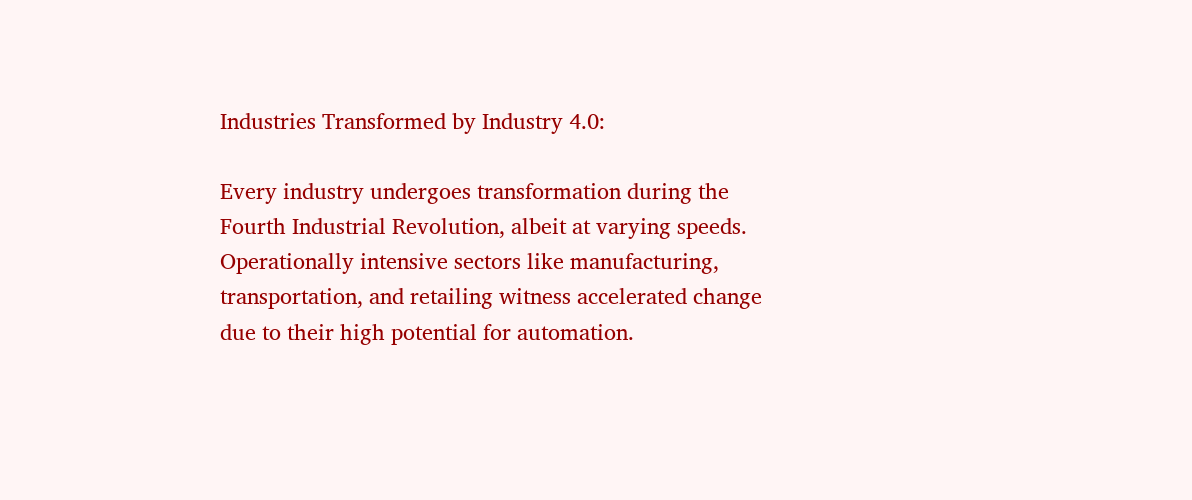Industries Transformed by Industry 4.0:

Every industry undergoes transformation during the Fourth Industrial Revolution, albeit at varying speeds. Operationally intensive sectors like manufacturing, transportation, and retailing witness accelerated change due to their high potential for automation.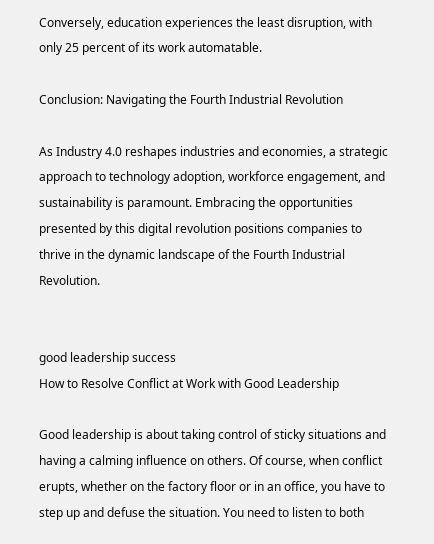Conversely, education experiences the least disruption, with only 25 percent of its work automatable.

Conclusion: Navigating the Fourth Industrial Revolution

As Industry 4.0 reshapes industries and economies, a strategic approach to technology adoption, workforce engagement, and sustainability is paramount. Embracing the opportunities presented by this digital revolution positions companies to thrive in the dynamic landscape of the Fourth Industrial Revolution.


good leadership success
How to Resolve Conflict at Work with Good Leadership

Good leadership is about taking control of sticky situations and having a calming influence on others. Of course, when conflict erupts, whether on the factory floor or in an office, you have to step up and defuse the situation. You need to listen to both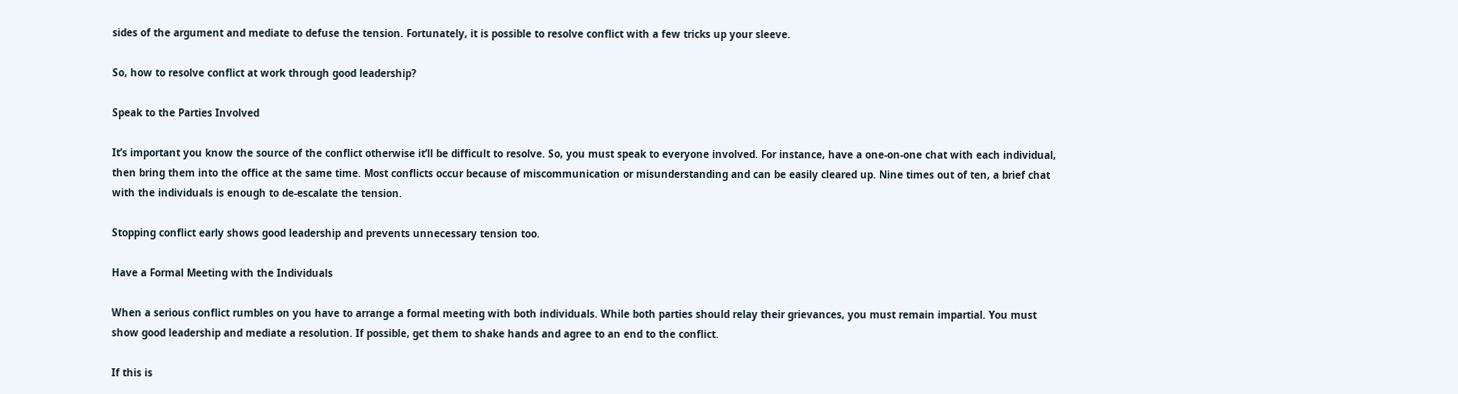sides of the argument and mediate to defuse the tension. Fortunately, it is possible to resolve conflict with a few tricks up your sleeve.

So, how to resolve conflict at work through good leadership?

Speak to the Parties Involved

It’s important you know the source of the conflict otherwise it’ll be difficult to resolve. So, you must speak to everyone involved. For instance, have a one-on-one chat with each individual, then bring them into the office at the same time. Most conflicts occur because of miscommunication or misunderstanding and can be easily cleared up. Nine times out of ten, a brief chat with the individuals is enough to de-escalate the tension.

Stopping conflict early shows good leadership and prevents unnecessary tension too.

Have a Formal Meeting with the Individuals

When a serious conflict rumbles on you have to arrange a formal meeting with both individuals. While both parties should relay their grievances, you must remain impartial. You must show good leadership and mediate a resolution. If possible, get them to shake hands and agree to an end to the conflict.

If this is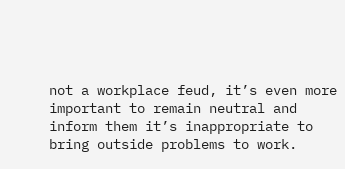not a workplace feud, it’s even more important to remain neutral and inform them it’s inappropriate to bring outside problems to work.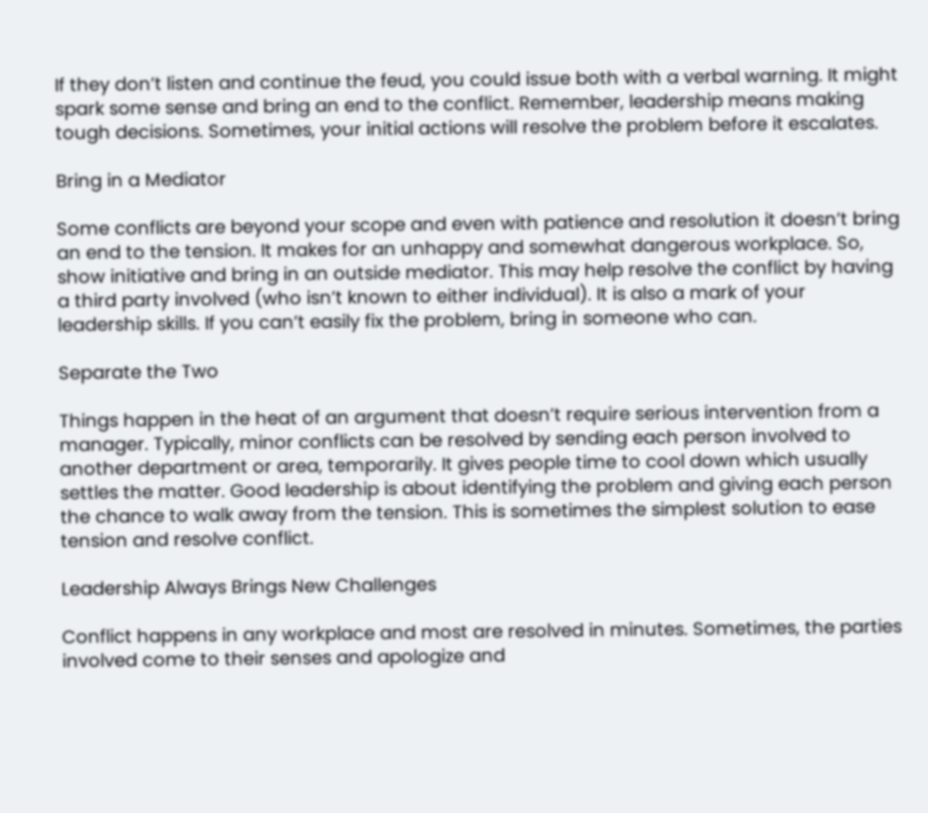If they don’t listen and continue the feud, you could issue both with a verbal warning. It might spark some sense and bring an end to the conflict. Remember, leadership means making tough decisions. Sometimes, your initial actions will resolve the problem before it escalates.

Bring in a Mediator

Some conflicts are beyond your scope and even with patience and resolution it doesn’t bring an end to the tension. It makes for an unhappy and somewhat dangerous workplace. So, show initiative and bring in an outside mediator. This may help resolve the conflict by having a third party involved (who isn’t known to either individual). It is also a mark of your leadership skills. If you can’t easily fix the problem, bring in someone who can.

Separate the Two

Things happen in the heat of an argument that doesn’t require serious intervention from a manager. Typically, minor conflicts can be resolved by sending each person involved to another department or area, temporarily. It gives people time to cool down which usually settles the matter. Good leadership is about identifying the problem and giving each person the chance to walk away from the tension. This is sometimes the simplest solution to ease tension and resolve conflict.

Leadership Always Brings New Challenges

Conflict happens in any workplace and most are resolved in minutes. Sometimes, the parties involved come to their senses and apologize and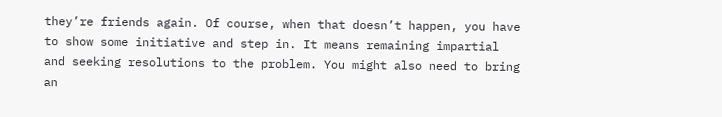they’re friends again. Of course, when that doesn’t happen, you have to show some initiative and step in. It means remaining impartial and seeking resolutions to the problem. You might also need to bring an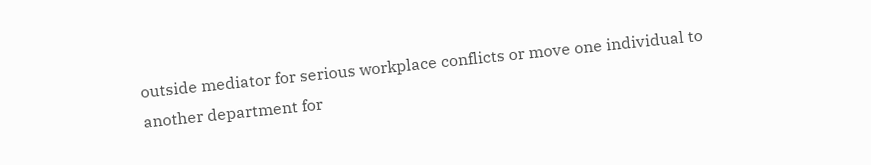outside mediator for serious workplace conflicts or move one individual to another department for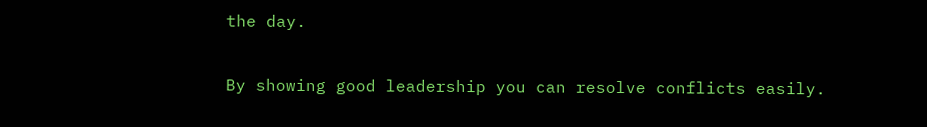the day.

By showing good leadership you can resolve conflicts easily.